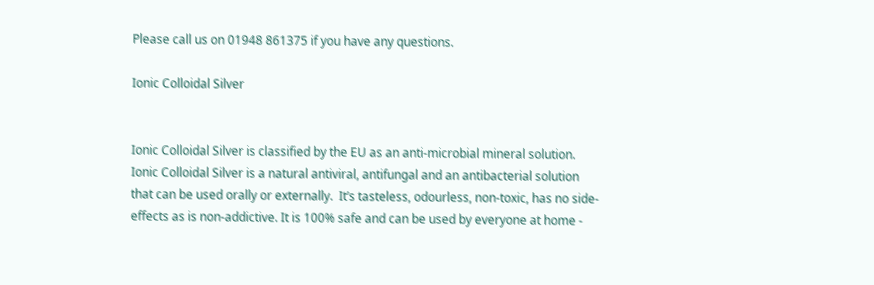Please call us on 01948 861375 if you have any questions.

Ionic Colloidal Silver


Ionic Colloidal Silver is classified by the EU as an anti-microbial mineral solution. Ionic Colloidal Silver is a natural antiviral, antifungal and an antibacterial solution that can be used orally or externally.  It’s tasteless, odourless, non-toxic, has no side-effects as is non-addictive. It is 100% safe and can be used by everyone at home -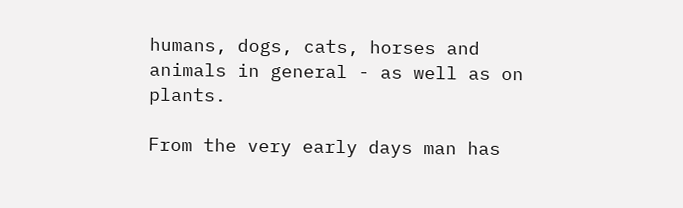humans, dogs, cats, horses and animals in general - as well as on plants.

From the very early days man has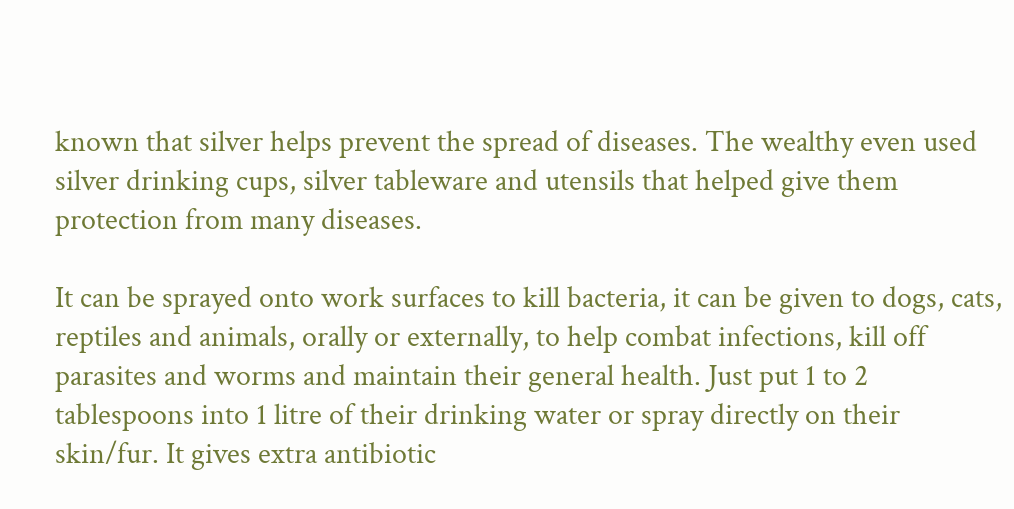known that silver helps prevent the spread of diseases. The wealthy even used silver drinking cups, silver tableware and utensils that helped give them protection from many diseases.

It can be sprayed onto work surfaces to kill bacteria, it can be given to dogs, cats, reptiles and animals, orally or externally, to help combat infections, kill off parasites and worms and maintain their general health. Just put 1 to 2 tablespoons into 1 litre of their drinking water or spray directly on their skin/fur. It gives extra antibiotic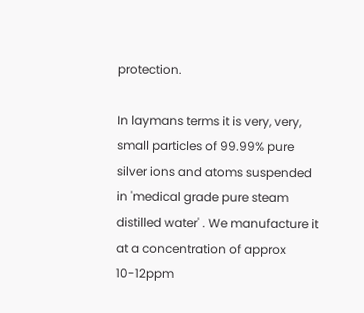protection.

In laymans terms it is very, very, small particles of 99.99% pure silver ions and atoms suspended in 'medical grade pure steam distilled water' . We manufacture it at a concentration of approx 10-12ppm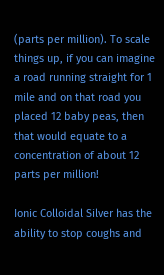(parts per million). To scale things up, if you can imagine a road running straight for 1 mile and on that road you placed 12 baby peas, then that would equate to a concentration of about 12 parts per million!

Ionic Colloidal Silver has the ability to stop coughs and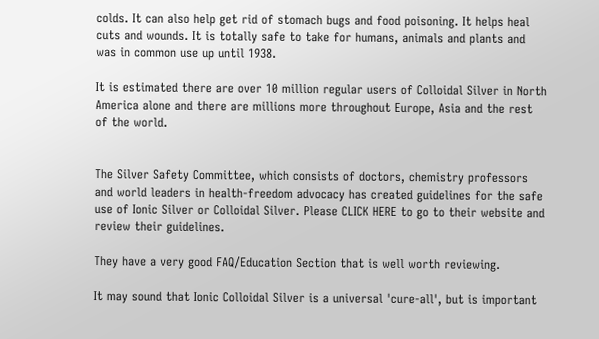colds. It can also help get rid of stomach bugs and food poisoning. It helps heal cuts and wounds. It is totally safe to take for humans, animals and plants and was in common use up until 1938.

It is estimated there are over 10 million regular users of Colloidal Silver in North America alone and there are millions more throughout Europe, Asia and the rest of the world.


The Silver Safety Committee, which consists of doctors, chemistry professors and world leaders in health-freedom advocacy has created guidelines for the safe use of Ionic Silver or Colloidal Silver. Please CLICK HERE to go to their website and review their guidelines.

They have a very good FAQ/Education Section that is well worth reviewing.

It may sound that Ionic Colloidal Silver is a universal 'cure-all', but is important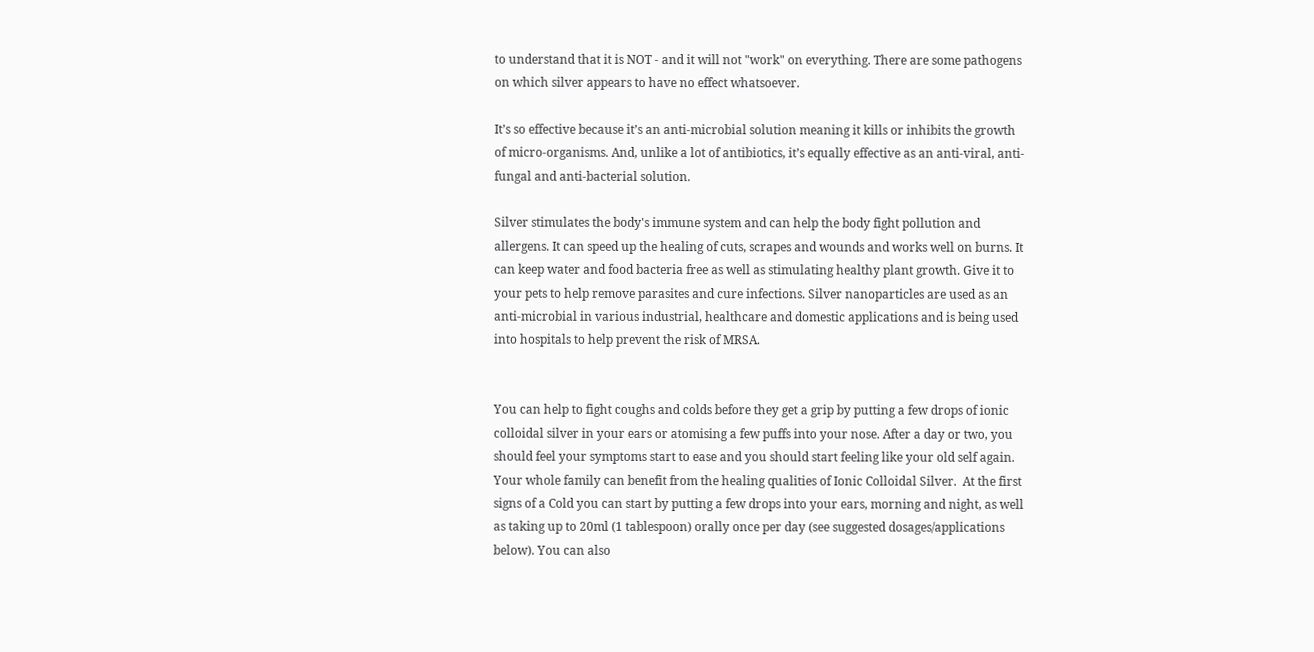to understand that it is NOT - and it will not "work" on everything. There are some pathogens on which silver appears to have no effect whatsoever.

It’s so effective because it’s an anti-microbial solution meaning it kills or inhibits the growth of micro-organisms. And, unlike a lot of antibiotics, it’s equally effective as an anti-viral, anti-fungal and anti-bacterial solution.

Silver stimulates the body's immune system and can help the body fight pollution and allergens. It can speed up the healing of cuts, scrapes and wounds and works well on burns. It can keep water and food bacteria free as well as stimulating healthy plant growth. Give it to your pets to help remove parasites and cure infections. Silver nanoparticles are used as an anti-microbial in various industrial, healthcare and domestic applications and is being used into hospitals to help prevent the risk of MRSA.


You can help to fight coughs and colds before they get a grip by putting a few drops of ionic colloidal silver in your ears or atomising a few puffs into your nose. After a day or two, you should feel your symptoms start to ease and you should start feeling like your old self again.
Your whole family can benefit from the healing qualities of Ionic Colloidal Silver.  At the first signs of a Cold you can start by putting a few drops into your ears, morning and night, as well as taking up to 20ml (1 tablespoon) orally once per day (see suggested dosages/applications below). You can also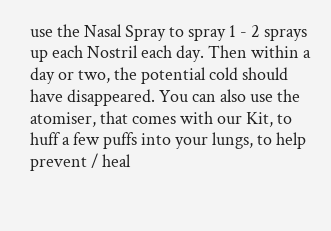use the Nasal Spray to spray 1 - 2 sprays up each Nostril each day. Then within a day or two, the potential cold should have disappeared. You can also use the atomiser, that comes with our Kit, to huff a few puffs into your lungs, to help prevent / heal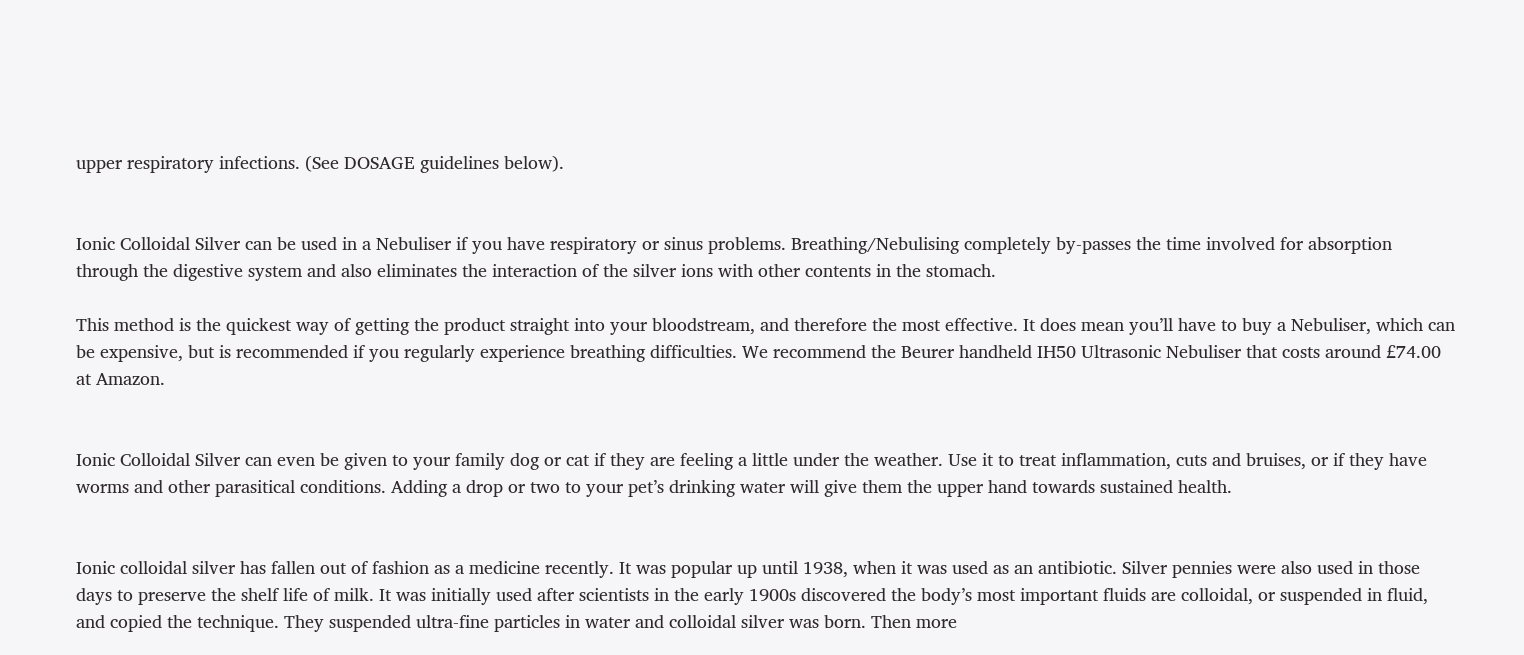upper respiratory infections. (See DOSAGE guidelines below).


Ionic Colloidal Silver can be used in a Nebuliser if you have respiratory or sinus problems. Breathing/Nebulising completely by-passes the time involved for absorption through the digestive system and also eliminates the interaction of the silver ions with other contents in the stomach.

This method is the quickest way of getting the product straight into your bloodstream, and therefore the most effective. It does mean you’ll have to buy a Nebuliser, which can be expensive, but is recommended if you regularly experience breathing difficulties. We recommend the Beurer handheld IH50 Ultrasonic Nebuliser that costs around £74.00 at Amazon.


Ionic Colloidal Silver can even be given to your family dog or cat if they are feeling a little under the weather. Use it to treat inflammation, cuts and bruises, or if they have worms and other parasitical conditions. Adding a drop or two to your pet’s drinking water will give them the upper hand towards sustained health.


Ionic colloidal silver has fallen out of fashion as a medicine recently. It was popular up until 1938, when it was used as an antibiotic. Silver pennies were also used in those days to preserve the shelf life of milk. It was initially used after scientists in the early 1900s discovered the body’s most important fluids are colloidal, or suspended in fluid, and copied the technique. They suspended ultra-fine particles in water and colloidal silver was born. Then more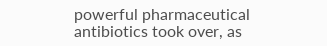powerful pharmaceutical antibiotics took over, as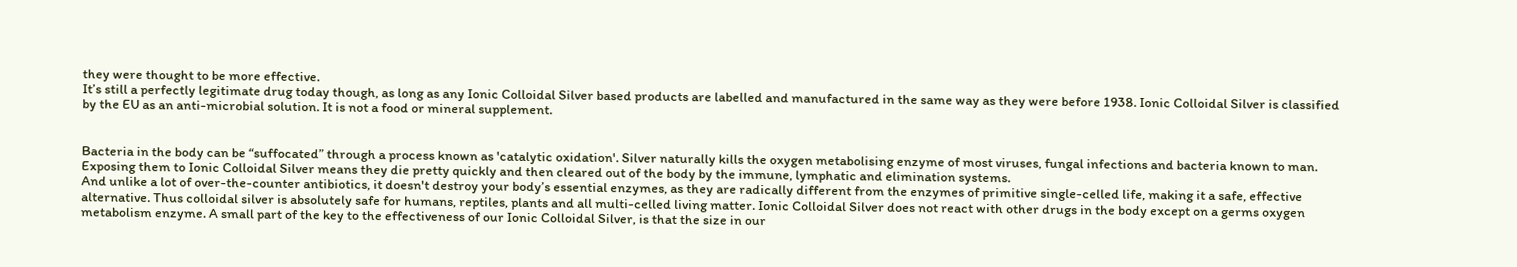they were thought to be more effective.
It’s still a perfectly legitimate drug today though, as long as any Ionic Colloidal Silver based products are labelled and manufactured in the same way as they were before 1938. Ionic Colloidal Silver is classified by the EU as an anti-microbial solution. It is not a food or mineral supplement.


Bacteria in the body can be “suffocated” through a process known as 'catalytic oxidation'. Silver naturally kills the oxygen metabolising enzyme of most viruses, fungal infections and bacteria known to man. Exposing them to Ionic Colloidal Silver means they die pretty quickly and then cleared out of the body by the immune, lymphatic and elimination systems.
And unlike a lot of over-the-counter antibiotics, it doesn't destroy your body’s essential enzymes, as they are radically different from the enzymes of primitive single-celled life, making it a safe, effective alternative. Thus colloidal silver is absolutely safe for humans, reptiles, plants and all multi-celled living matter. Ionic Colloidal Silver does not react with other drugs in the body except on a germs oxygen metabolism enzyme. A small part of the key to the effectiveness of our Ionic Colloidal Silver, is that the size in our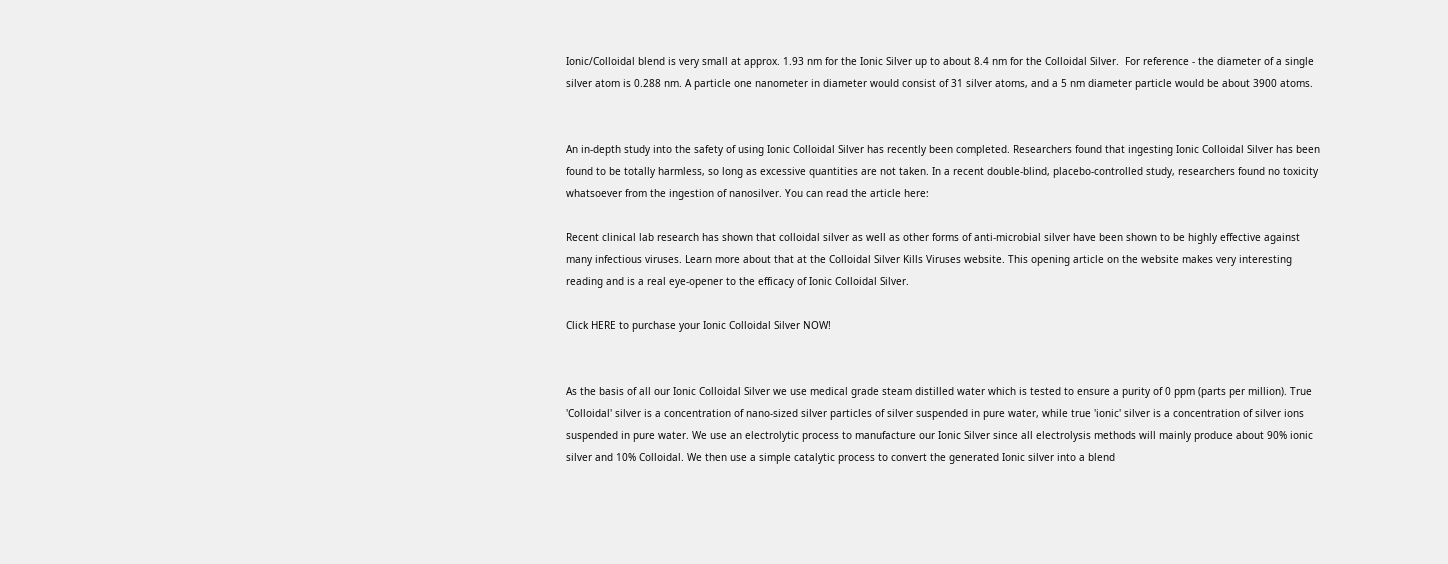Ionic/Colloidal blend is very small at approx. 1.93 nm for the Ionic Silver up to about 8.4 nm for the Colloidal Silver.  For reference - the diameter of a single silver atom is 0.288 nm. A particle one nanometer in diameter would consist of 31 silver atoms, and a 5 nm diameter particle would be about 3900 atoms.


An in-depth study into the safety of using Ionic Colloidal Silver has recently been completed. Researchers found that ingesting Ionic Colloidal Silver has been found to be totally harmless, so long as excessive quantities are not taken. In a recent double-blind, placebo-controlled study, researchers found no toxicity whatsoever from the ingestion of nanosilver. You can read the article here:

Recent clinical lab research has shown that colloidal silver as well as other forms of anti-microbial silver have been shown to be highly effective against many infectious viruses. Learn more about that at the Colloidal Silver Kills Viruses website. This opening article on the website makes very interesting reading and is a real eye-opener to the efficacy of Ionic Colloidal Silver.

Click HERE to purchase your Ionic Colloidal Silver NOW!


As the basis of all our Ionic Colloidal Silver we use medical grade steam distilled water which is tested to ensure a purity of 0 ppm (parts per million). True 'Colloidal' silver is a concentration of nano-sized silver particles of silver suspended in pure water, while true 'ionic' silver is a concentration of silver ions suspended in pure water. We use an electrolytic process to manufacture our Ionic Silver since all electrolysis methods will mainly produce about 90% ionic silver and 10% Colloidal. We then use a simple catalytic process to convert the generated Ionic silver into a blend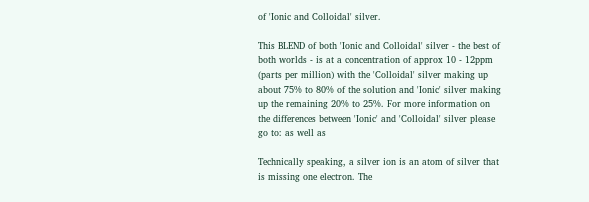of 'Ionic and Colloidal' silver.

This BLEND of both 'Ionic and Colloidal' silver - the best of both worlds - is at a concentration of approx 10 - 12ppm (parts per million) with the 'Colloidal' silver making up about 75% to 80% of the solution and 'Ionic' silver making up the remaining 20% to 25%. For more information on the differences between 'Ionic' and 'Colloidal' silver please go to: as well as

Technically speaking, a silver ion is an atom of silver that is missing one electron. The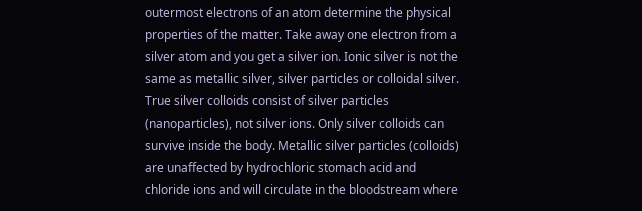outermost electrons of an atom determine the physical properties of the matter. Take away one electron from a silver atom and you get a silver ion. Ionic silver is not the same as metallic silver, silver particles or colloidal silver. True silver colloids consist of silver particles (nanoparticles), not silver ions. Only silver colloids can survive inside the body. Metallic silver particles (colloids) are unaffected by hydrochloric stomach acid and chloride ions and will circulate in the bloodstream where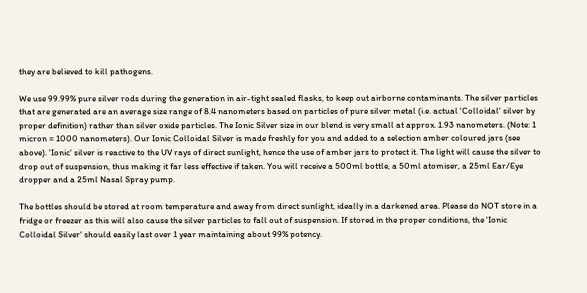they are believed to kill pathogens.

We use 99.99% pure silver rods during the generation in air-tight sealed flasks, to keep out airborne contaminants. The silver particles that are generated are an average size range of 8.4 nanometers based on particles of pure silver metal (i.e. actual 'Colloidal' silver by proper definition) rather than silver oxide particles. The Ionic Silver size in our blend is very small at approx. 1.93 nanometers. (Note: 1 micron = 1000 nanometers). Our Ionic Colloidal Silver is made freshly for you and added to a selection amber coloured jars (see above). 'Ionic' silver is reactive to the UV rays of direct sunlight, hence the use of amber jars to protect it. The light will cause the silver to drop out of suspension, thus making it far less effective if taken. You will receive a 500ml bottle, a 50ml atomiser, a 25ml Ear/Eye dropper and a 25ml Nasal Spray pump.

The bottles should be stored at room temperature and away from direct sunlight, ideally in a darkened area. Please do NOT store in a fridge or freezer as this will also cause the silver particles to fall out of suspension. If stored in the proper conditions, the 'Ionic Colloidal Silver' should easily last over 1 year maintaining about 99% potency.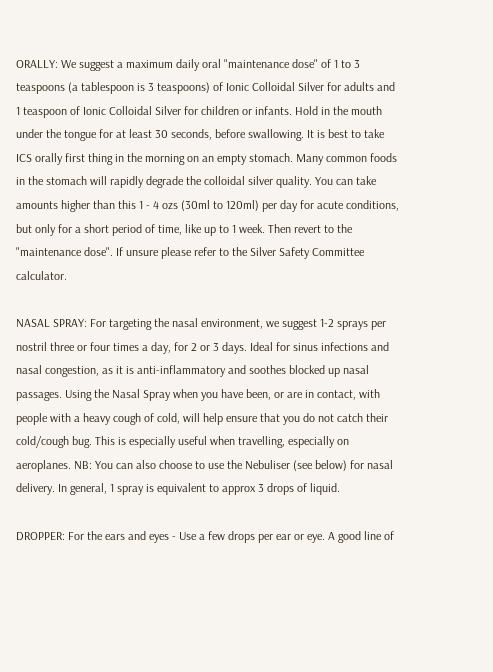ORALLY: We suggest a maximum daily oral "maintenance dose" of 1 to 3 teaspoons (a tablespoon is 3 teaspoons) of Ionic Colloidal Silver for adults and 1 teaspoon of Ionic Colloidal Silver for children or infants. Hold in the mouth under the tongue for at least 30 seconds, before swallowing. It is best to take ICS orally first thing in the morning on an empty stomach. Many common foods in the stomach will rapidly degrade the colloidal silver quality. You can take amounts higher than this 1 - 4 ozs (30ml to 120ml) per day for acute conditions, but only for a short period of time, like up to 1 week. Then revert to the "maintenance dose". If unsure please refer to the Silver Safety Committee calculator.

NASAL SPRAY: For targeting the nasal environment, we suggest 1-2 sprays per nostril three or four times a day, for 2 or 3 days. Ideal for sinus infections and nasal congestion, as it is anti-inflammatory and soothes blocked up nasal passages. Using the Nasal Spray when you have been, or are in contact, with people with a heavy cough of cold, will help ensure that you do not catch their cold/cough bug. This is especially useful when travelling, especially on aeroplanes. NB: You can also choose to use the Nebuliser (see below) for nasal delivery. In general, 1 spray is equivalent to approx 3 drops of liquid.

DROPPER: For the ears and eyes - Use a few drops per ear or eye. A good line of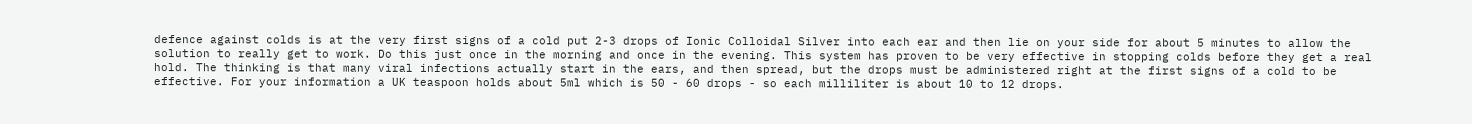defence against colds is at the very first signs of a cold put 2-3 drops of Ionic Colloidal Silver into each ear and then lie on your side for about 5 minutes to allow the solution to really get to work. Do this just once in the morning and once in the evening. This system has proven to be very effective in stopping colds before they get a real hold. The thinking is that many viral infections actually start in the ears, and then spread, but the drops must be administered right at the first signs of a cold to be effective. For your information a UK teaspoon holds about 5ml which is 50 - 60 drops - so each milliliter is about 10 to 12 drops.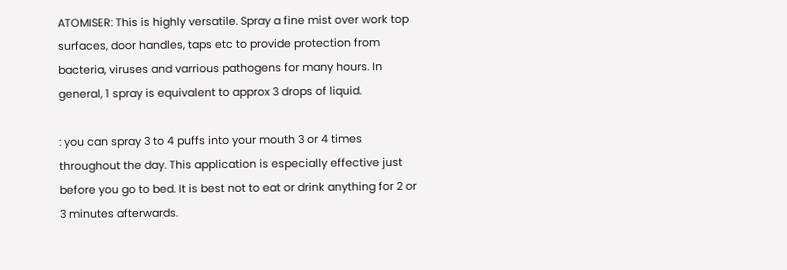ATOMISER: This is highly versatile. Spray a fine mist over work top surfaces, door handles, taps etc to provide protection from bacteria, viruses and varrious pathogens for many hours. In general, 1 spray is equivalent to approx 3 drops of liquid.

: you can spray 3 to 4 puffs into your mouth 3 or 4 times throughout the day. This application is especially effective just before you go to bed. It is best not to eat or drink anything for 2 or 3 minutes afterwards.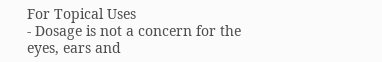For Topical Uses
- Dosage is not a concern for the eyes, ears and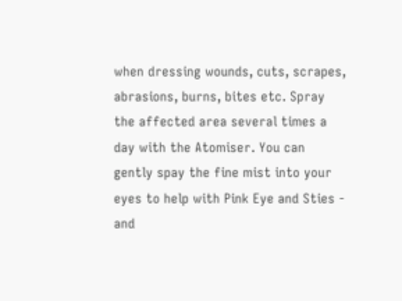when dressing wounds, cuts, scrapes, abrasions, burns, bites etc. Spray the affected area several times a day with the Atomiser. You can gently spay the fine mist into your eyes to help with Pink Eye and Sties - and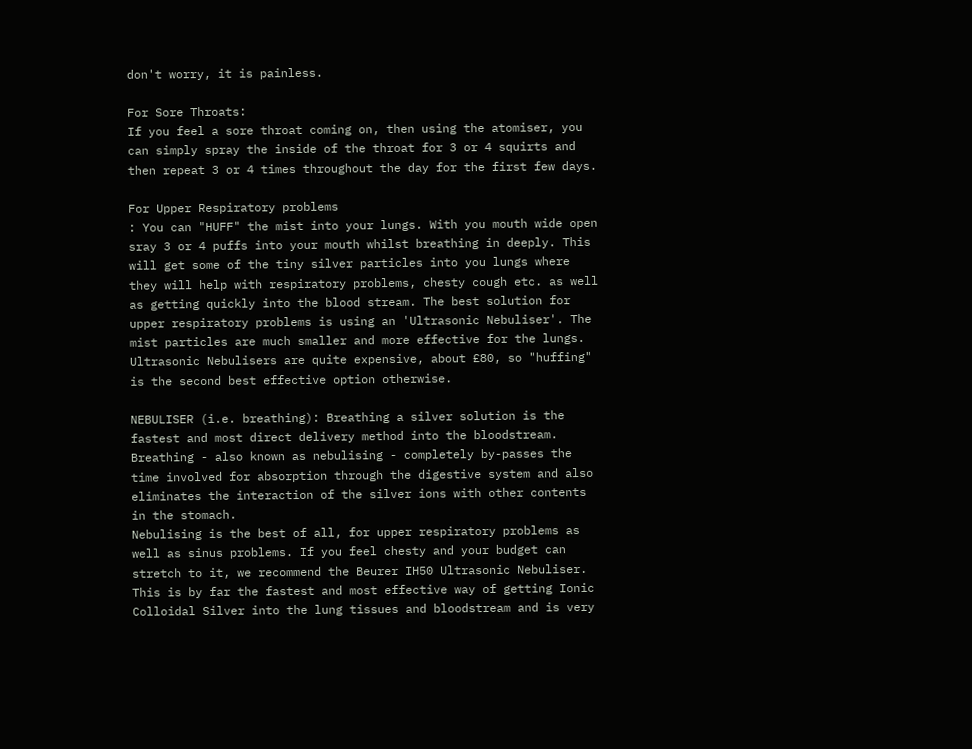don't worry, it is painless.

For Sore Throats:
If you feel a sore throat coming on, then using the atomiser, you can simply spray the inside of the throat for 3 or 4 squirts and then repeat 3 or 4 times throughout the day for the first few days.

For Upper Respiratory problems
: You can "HUFF" the mist into your lungs. With you mouth wide open sray 3 or 4 puffs into your mouth whilst breathing in deeply. This will get some of the tiny silver particles into you lungs where they will help with respiratory problems, chesty cough etc. as well as getting quickly into the blood stream. The best solution for upper respiratory problems is using an 'Ultrasonic Nebuliser'. The mist particles are much smaller and more effective for the lungs. Ultrasonic Nebulisers are quite expensive, about £80, so "huffing" is the second best effective option otherwise.

NEBULISER (i.e. breathing): Breathing a silver solution is the fastest and most direct delivery method into the bloodstream. Breathing - also known as nebulising - completely by-passes the time involved for absorption through the digestive system and also eliminates the interaction of the silver ions with other contents in the stomach.
Nebulising is the best of all, for upper respiratory problems as well as sinus problems. If you feel chesty and your budget can stretch to it, we recommend the Beurer IH50 Ultrasonic Nebuliser. This is by far the fastest and most effective way of getting Ionic Colloidal Silver into the lung tissues and bloodstream and is very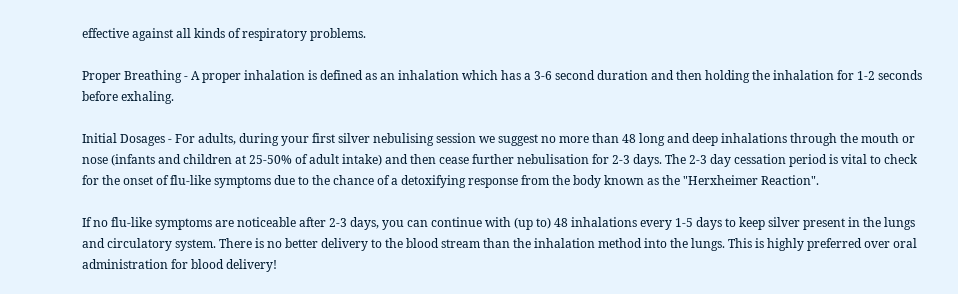effective against all kinds of respiratory problems.

Proper Breathing - A proper inhalation is defined as an inhalation which has a 3-6 second duration and then holding the inhalation for 1-2 seconds before exhaling.

Initial Dosages - For adults, during your first silver nebulising session we suggest no more than 48 long and deep inhalations through the mouth or nose (infants and children at 25-50% of adult intake) and then cease further nebulisation for 2-3 days. The 2-3 day cessation period is vital to check for the onset of flu-like symptoms due to the chance of a detoxifying response from the body known as the "Herxheimer Reaction".

If no flu-like symptoms are noticeable after 2-3 days, you can continue with (up to) 48 inhalations every 1-5 days to keep silver present in the lungs and circulatory system. There is no better delivery to the blood stream than the inhalation method into the lungs. This is highly preferred over oral administration for blood delivery!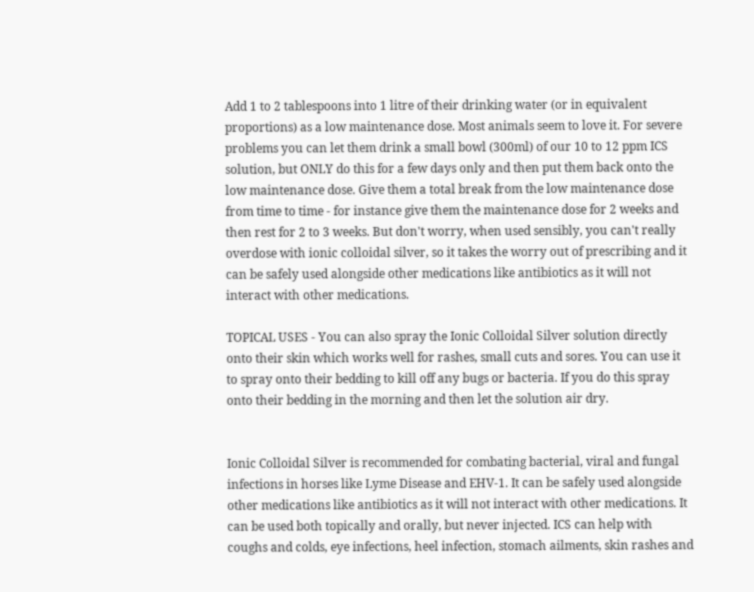Add 1 to 2 tablespoons into 1 litre of their drinking water (or in equivalent proportions) as a low maintenance dose. Most animals seem to love it. For severe problems you can let them drink a small bowl (300ml) of our 10 to 12 ppm ICS solution, but ONLY do this for a few days only and then put them back onto the low maintenance dose. Give them a total break from the low maintenance dose from time to time - for instance give them the maintenance dose for 2 weeks and then rest for 2 to 3 weeks. But don't worry, when used sensibly, you can't really overdose with ionic colloidal silver, so it takes the worry out of prescribing and it can be safely used alongside other medications like antibiotics as it will not interact with other medications.

TOPICAL USES - You can also spray the Ionic Colloidal Silver solution directly onto their skin which works well for rashes, small cuts and sores. You can use it to spray onto their bedding to kill off any bugs or bacteria. If you do this spray onto their bedding in the morning and then let the solution air dry.


Ionic Colloidal Silver is recommended for combating bacterial, viral and fungal infections in horses like Lyme Disease and EHV-1. It can be safely used alongside other medications like antibiotics as it will not interact with other medications. It can be used both topically and orally, but never injected. ICS can help with coughs and colds, eye infections, heel infection, stomach ailments, skin rashes and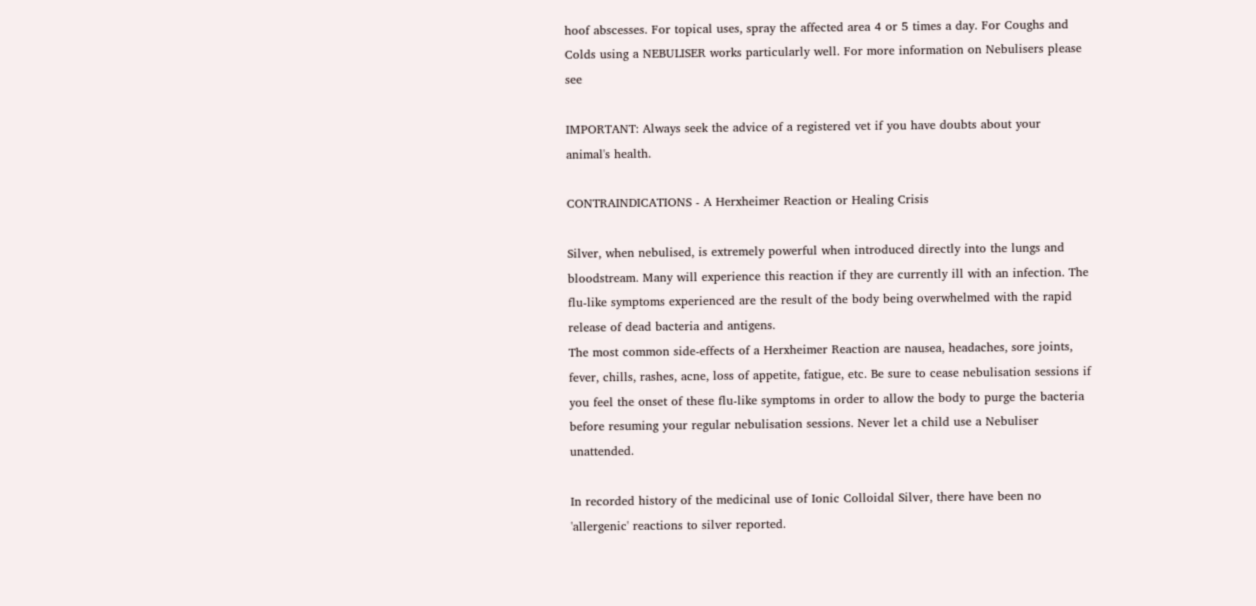hoof abscesses. For topical uses, spray the affected area 4 or 5 times a day. For Coughs and Colds using a NEBULISER works particularly well. For more information on Nebulisers please see

IMPORTANT: Always seek the advice of a registered vet if you have doubts about your animal's health.

CONTRAINDICATIONS - A Herxheimer Reaction or Healing Crisis

Silver, when nebulised, is extremely powerful when introduced directly into the lungs and bloodstream. Many will experience this reaction if they are currently ill with an infection. The flu-like symptoms experienced are the result of the body being overwhelmed with the rapid release of dead bacteria and antigens.
The most common side-effects of a Herxheimer Reaction are nausea, headaches, sore joints, fever, chills, rashes, acne, loss of appetite, fatigue, etc. Be sure to cease nebulisation sessions if you feel the onset of these flu-like symptoms in order to allow the body to purge the bacteria before resuming your regular nebulisation sessions. Never let a child use a Nebuliser unattended.

In recorded history of the medicinal use of Ionic Colloidal Silver, there have been no 'allergenic' reactions to silver reported.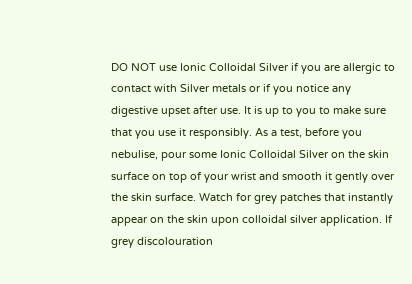DO NOT use Ionic Colloidal Silver if you are allergic to contact with Silver metals or if you notice any digestive upset after use. It is up to you to make sure that you use it responsibly. As a test, before you nebulise, pour some Ionic Colloidal Silver on the skin surface on top of your wrist and smooth it gently over the skin surface. Watch for grey patches that instantly appear on the skin upon colloidal silver application. If grey discolouration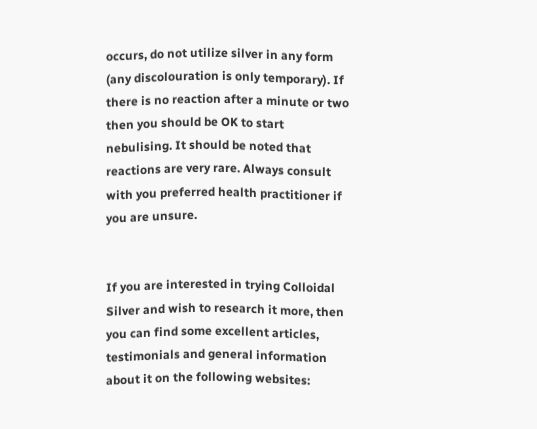occurs, do not utilize silver in any form (any discolouration is only temporary). If there is no reaction after a minute or two then you should be OK to start nebulising. It should be noted that reactions are very rare. Always consult with you preferred health practitioner if you are unsure.


If you are interested in trying Colloidal Silver and wish to research it more, then you can find some excellent articles, testimonials and general information about it on the following websites: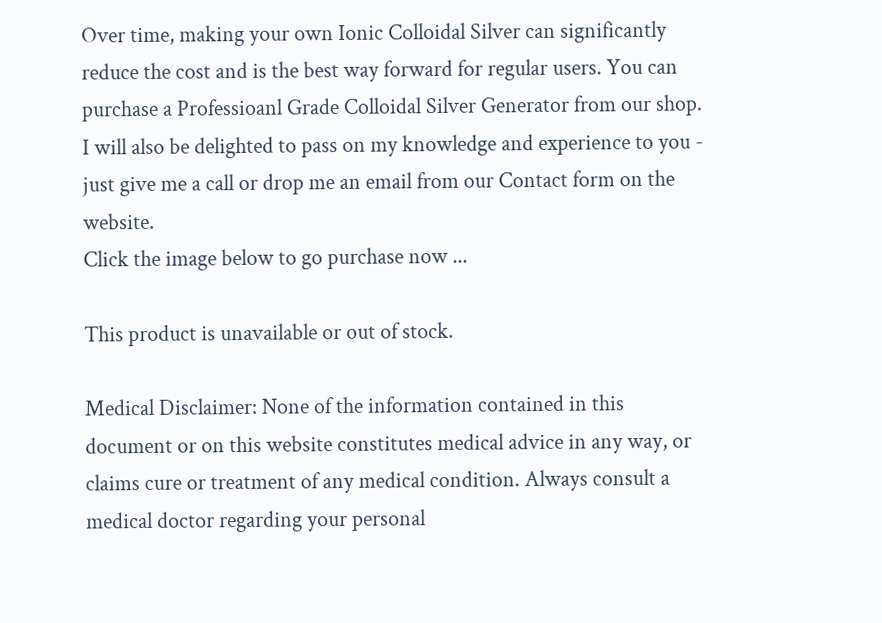Over time, making your own Ionic Colloidal Silver can significantly reduce the cost and is the best way forward for regular users. You can purchase a Professioanl Grade Colloidal Silver Generator from our shop. I will also be delighted to pass on my knowledge and experience to you - just give me a call or drop me an email from our Contact form on the website.
Click the image below to go purchase now ...

This product is unavailable or out of stock.

Medical Disclaimer: None of the information contained in this document or on this website constitutes medical advice in any way, or claims cure or treatment of any medical condition. Always consult a medical doctor regarding your personal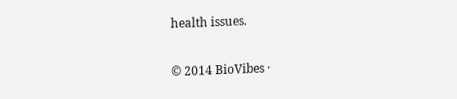health issues.

© 2014 BioVibes ·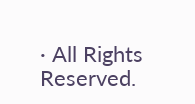· All Rights Reserved.